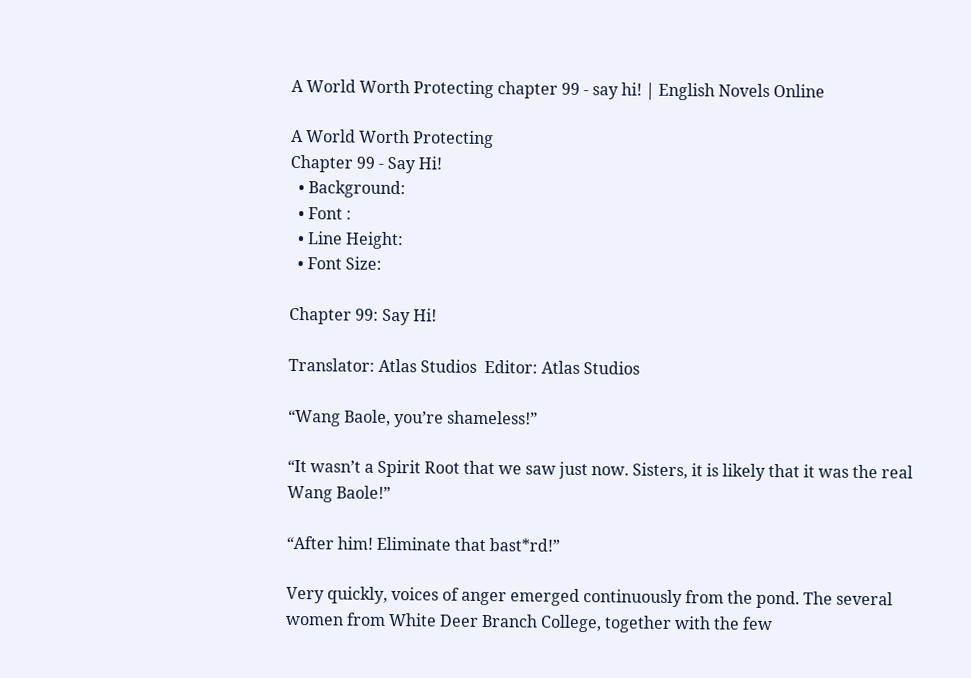A World Worth Protecting chapter 99 - say hi! | English Novels Online

A World Worth Protecting
Chapter 99 - Say Hi!
  • Background:
  • Font :
  • Line Height:
  • Font Size:

Chapter 99: Say Hi!

Translator: Atlas Studios  Editor: Atlas Studios

“Wang Baole, you’re shameless!”

“It wasn’t a Spirit Root that we saw just now. Sisters, it is likely that it was the real Wang Baole!”

“After him! Eliminate that bast*rd!”

Very quickly, voices of anger emerged continuously from the pond. The several women from White Deer Branch College, together with the few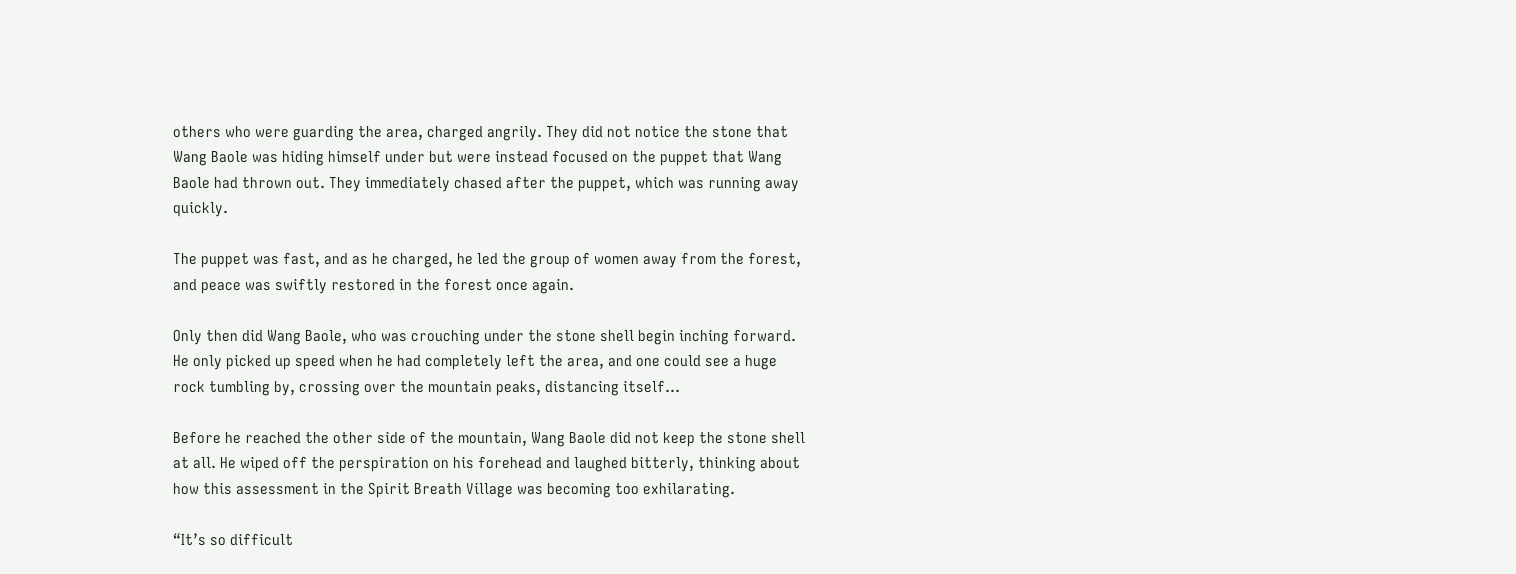others who were guarding the area, charged angrily. They did not notice the stone that Wang Baole was hiding himself under but were instead focused on the puppet that Wang Baole had thrown out. They immediately chased after the puppet, which was running away quickly.

The puppet was fast, and as he charged, he led the group of women away from the forest, and peace was swiftly restored in the forest once again.

Only then did Wang Baole, who was crouching under the stone shell begin inching forward. He only picked up speed when he had completely left the area, and one could see a huge rock tumbling by, crossing over the mountain peaks, distancing itself…

Before he reached the other side of the mountain, Wang Baole did not keep the stone shell at all. He wiped off the perspiration on his forehead and laughed bitterly, thinking about how this assessment in the Spirit Breath Village was becoming too exhilarating.

“It’s so difficult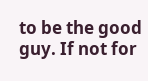to be the good guy. If not for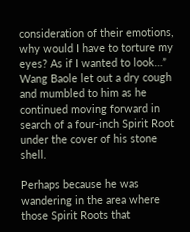consideration of their emotions, why would I have to torture my eyes? As if I wanted to look…” Wang Baole let out a dry cough and mumbled to him as he continued moving forward in search of a four-inch Spirit Root under the cover of his stone shell.

Perhaps because he was wandering in the area where those Spirit Roots that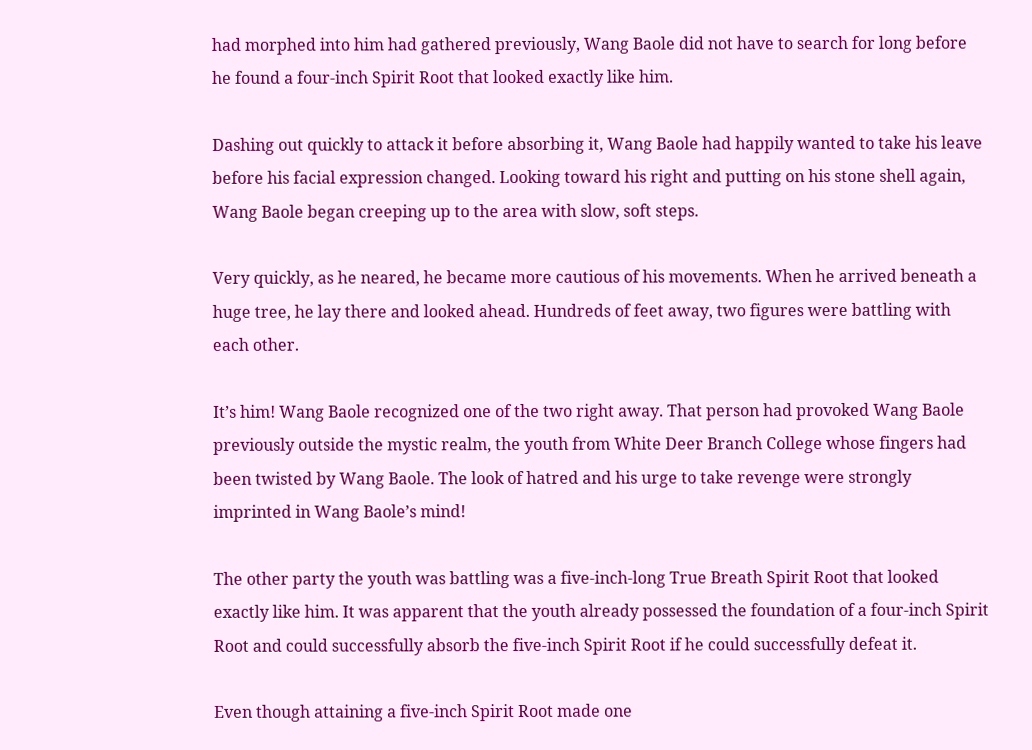had morphed into him had gathered previously, Wang Baole did not have to search for long before he found a four-inch Spirit Root that looked exactly like him.

Dashing out quickly to attack it before absorbing it, Wang Baole had happily wanted to take his leave before his facial expression changed. Looking toward his right and putting on his stone shell again, Wang Baole began creeping up to the area with slow, soft steps.

Very quickly, as he neared, he became more cautious of his movements. When he arrived beneath a huge tree, he lay there and looked ahead. Hundreds of feet away, two figures were battling with each other.

It’s him! Wang Baole recognized one of the two right away. That person had provoked Wang Baole previously outside the mystic realm, the youth from White Deer Branch College whose fingers had been twisted by Wang Baole. The look of hatred and his urge to take revenge were strongly imprinted in Wang Baole’s mind!

The other party the youth was battling was a five-inch-long True Breath Spirit Root that looked exactly like him. It was apparent that the youth already possessed the foundation of a four-inch Spirit Root and could successfully absorb the five-inch Spirit Root if he could successfully defeat it.

Even though attaining a five-inch Spirit Root made one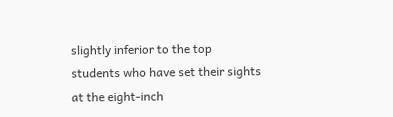slightly inferior to the top students who have set their sights at the eight-inch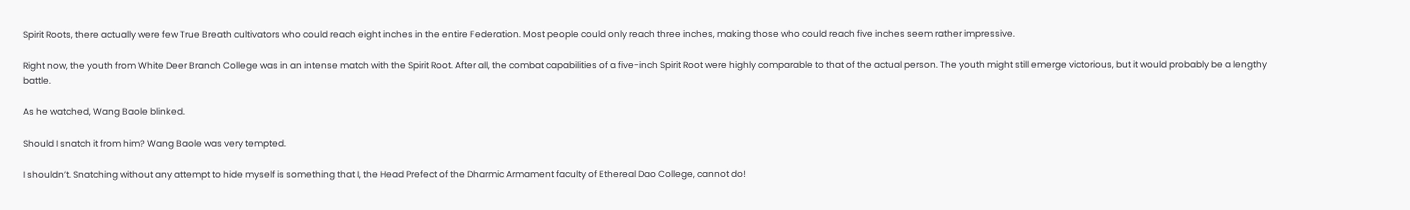Spirit Roots, there actually were few True Breath cultivators who could reach eight inches in the entire Federation. Most people could only reach three inches, making those who could reach five inches seem rather impressive.

Right now, the youth from White Deer Branch College was in an intense match with the Spirit Root. After all, the combat capabilities of a five-inch Spirit Root were highly comparable to that of the actual person. The youth might still emerge victorious, but it would probably be a lengthy battle.

As he watched, Wang Baole blinked.

Should I snatch it from him? Wang Baole was very tempted.

I shouldn’t. Snatching without any attempt to hide myself is something that I, the Head Prefect of the Dharmic Armament faculty of Ethereal Dao College, cannot do!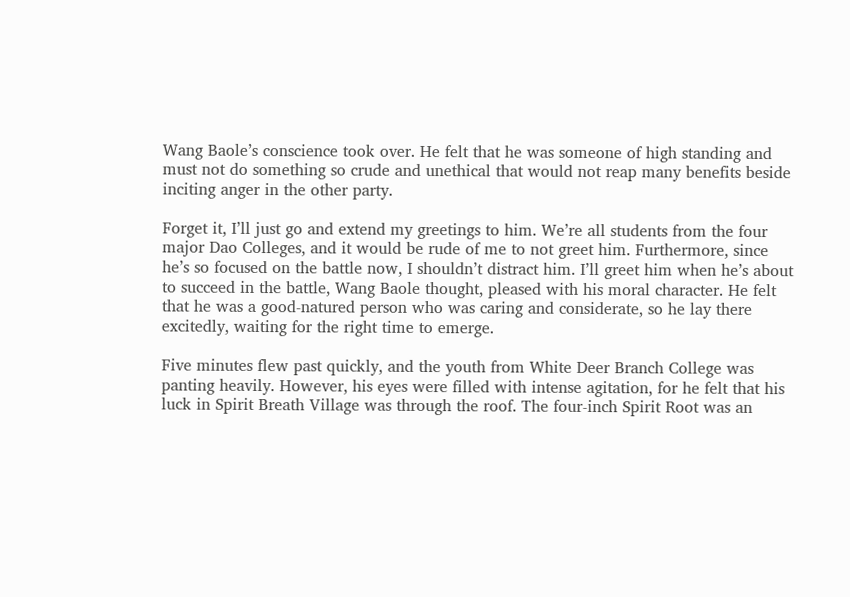Wang Baole’s conscience took over. He felt that he was someone of high standing and must not do something so crude and unethical that would not reap many benefits beside inciting anger in the other party.

Forget it, I’ll just go and extend my greetings to him. We’re all students from the four major Dao Colleges, and it would be rude of me to not greet him. Furthermore, since he’s so focused on the battle now, I shouldn’t distract him. I’ll greet him when he’s about to succeed in the battle, Wang Baole thought, pleased with his moral character. He felt that he was a good-natured person who was caring and considerate, so he lay there excitedly, waiting for the right time to emerge.

Five minutes flew past quickly, and the youth from White Deer Branch College was panting heavily. However, his eyes were filled with intense agitation, for he felt that his luck in Spirit Breath Village was through the roof. The four-inch Spirit Root was an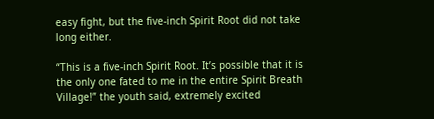easy fight, but the five-inch Spirit Root did not take long either.

“This is a five-inch Spirit Root. It’s possible that it is the only one fated to me in the entire Spirit Breath Village!” the youth said, extremely excited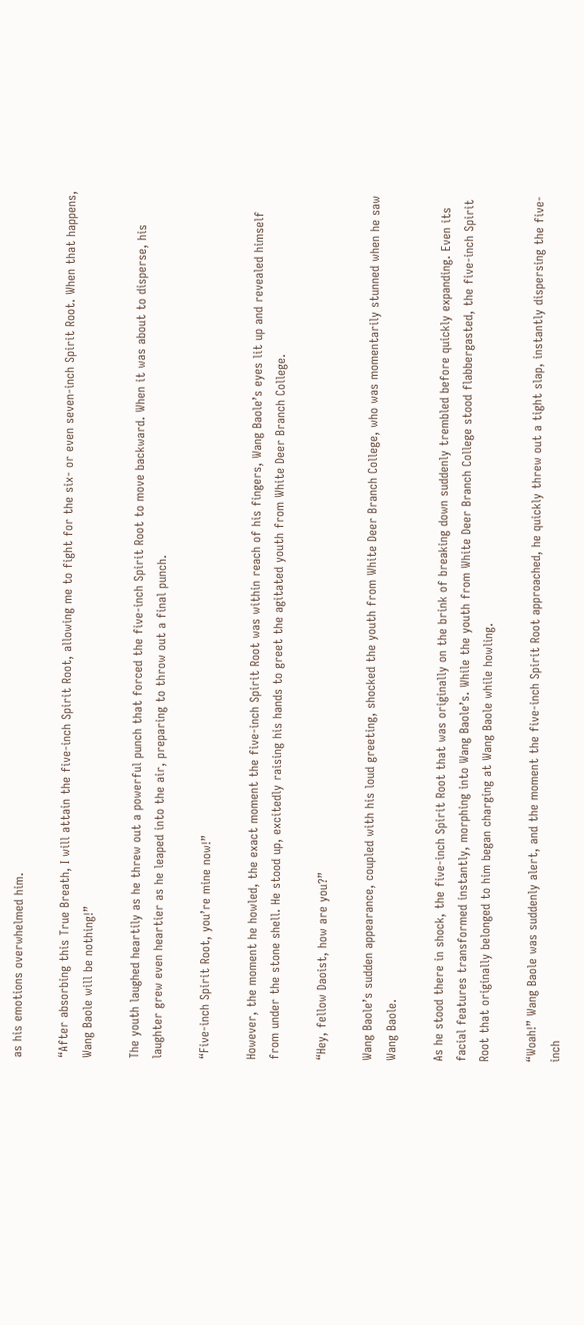as his emotions overwhelmed him.

“After absorbing this True Breath, I will attain the five-inch Spirit Root, allowing me to fight for the six- or even seven-inch Spirit Root. When that happens, Wang Baole will be nothing!”

The youth laughed heartily as he threw out a powerful punch that forced the five-inch Spirit Root to move backward. When it was about to disperse, his laughter grew even heartier as he leaped into the air, preparing to throw out a final punch.

“Five-inch Spirit Root, you’re mine now!”

However, the moment he howled, the exact moment the five-inch Spirit Root was within reach of his fingers, Wang Baole’s eyes lit up and revealed himself from under the stone shell. He stood up, excitedly raising his hands to greet the agitated youth from White Deer Branch College.

“Hey, fellow Daoist, how are you?”

Wang Baole’s sudden appearance, coupled with his loud greeting, shocked the youth from White Deer Branch College, who was momentarily stunned when he saw Wang Baole.

As he stood there in shock, the five-inch Spirit Root that was originally on the brink of breaking down suddenly trembled before quickly expanding. Even its facial features transformed instantly, morphing into Wang Baole’s. While the youth from White Deer Branch College stood flabbergasted, the five-inch Spirit Root that originally belonged to him began charging at Wang Baole while howling.

“Woah!” Wang Baole was suddenly alert, and the moment the five-inch Spirit Root approached, he quickly threw out a tight slap, instantly dispersing the five-inch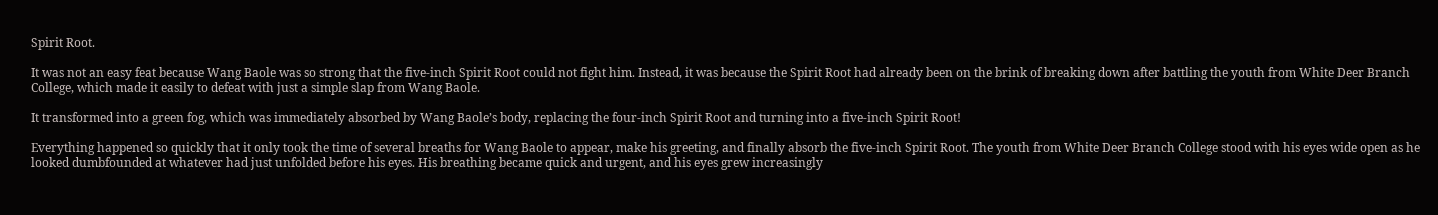Spirit Root.

It was not an easy feat because Wang Baole was so strong that the five-inch Spirit Root could not fight him. Instead, it was because the Spirit Root had already been on the brink of breaking down after battling the youth from White Deer Branch College, which made it easily to defeat with just a simple slap from Wang Baole.

It transformed into a green fog, which was immediately absorbed by Wang Baole’s body, replacing the four-inch Spirit Root and turning into a five-inch Spirit Root!

Everything happened so quickly that it only took the time of several breaths for Wang Baole to appear, make his greeting, and finally absorb the five-inch Spirit Root. The youth from White Deer Branch College stood with his eyes wide open as he looked dumbfounded at whatever had just unfolded before his eyes. His breathing became quick and urgent, and his eyes grew increasingly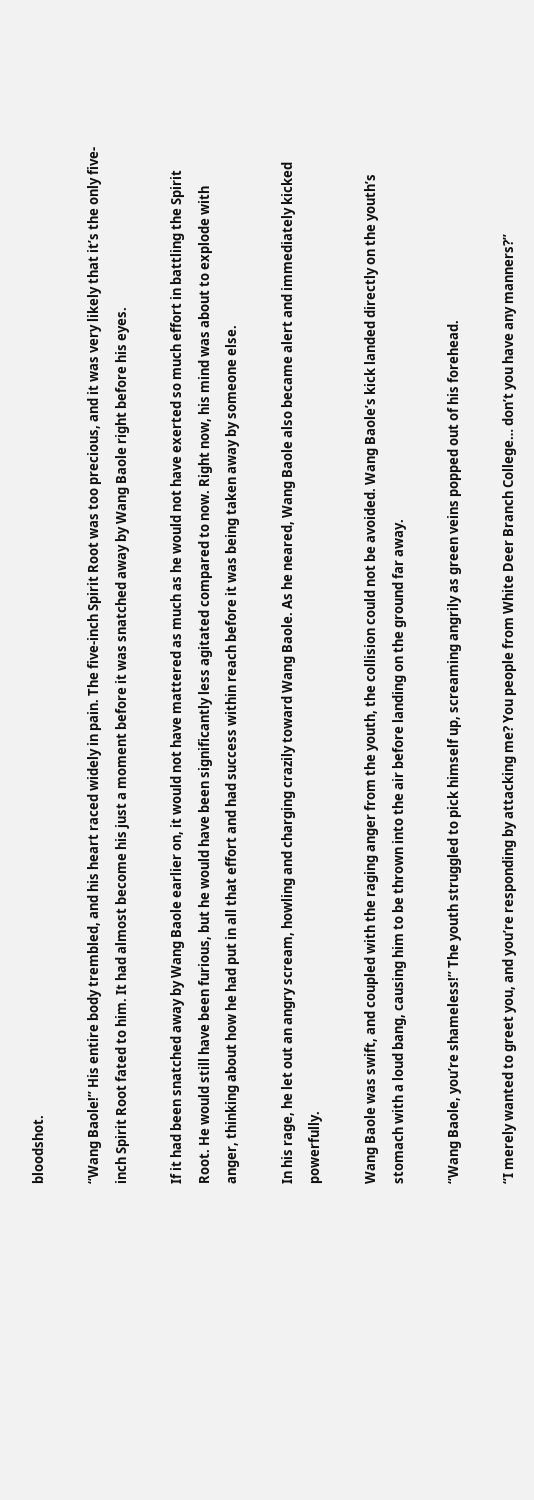bloodshot.

“Wang Baole!” His entire body trembled, and his heart raced widely in pain. The five-inch Spirit Root was too precious, and it was very likely that it’s the only five-inch Spirit Root fated to him. It had almost become his just a moment before it was snatched away by Wang Baole right before his eyes.

If it had been snatched away by Wang Baole earlier on, it would not have mattered as much as he would not have exerted so much effort in battling the Spirit Root. He would still have been furious, but he would have been significantly less agitated compared to now. Right now, his mind was about to explode with anger, thinking about how he had put in all that effort and had success within reach before it was being taken away by someone else.

In his rage, he let out an angry scream, howling and charging crazily toward Wang Baole. As he neared, Wang Baole also became alert and immediately kicked powerfully.

Wang Baole was swift, and coupled with the raging anger from the youth, the collision could not be avoided. Wang Baole’s kick landed directly on the youth’s stomach with a loud bang, causing him to be thrown into the air before landing on the ground far away.

“Wang Baole, you’re shameless!” The youth struggled to pick himself up, screaming angrily as green veins popped out of his forehead.

“I merely wanted to greet you, and you’re responding by attacking me? You people from White Deer Branch College… don’t you have any manners?”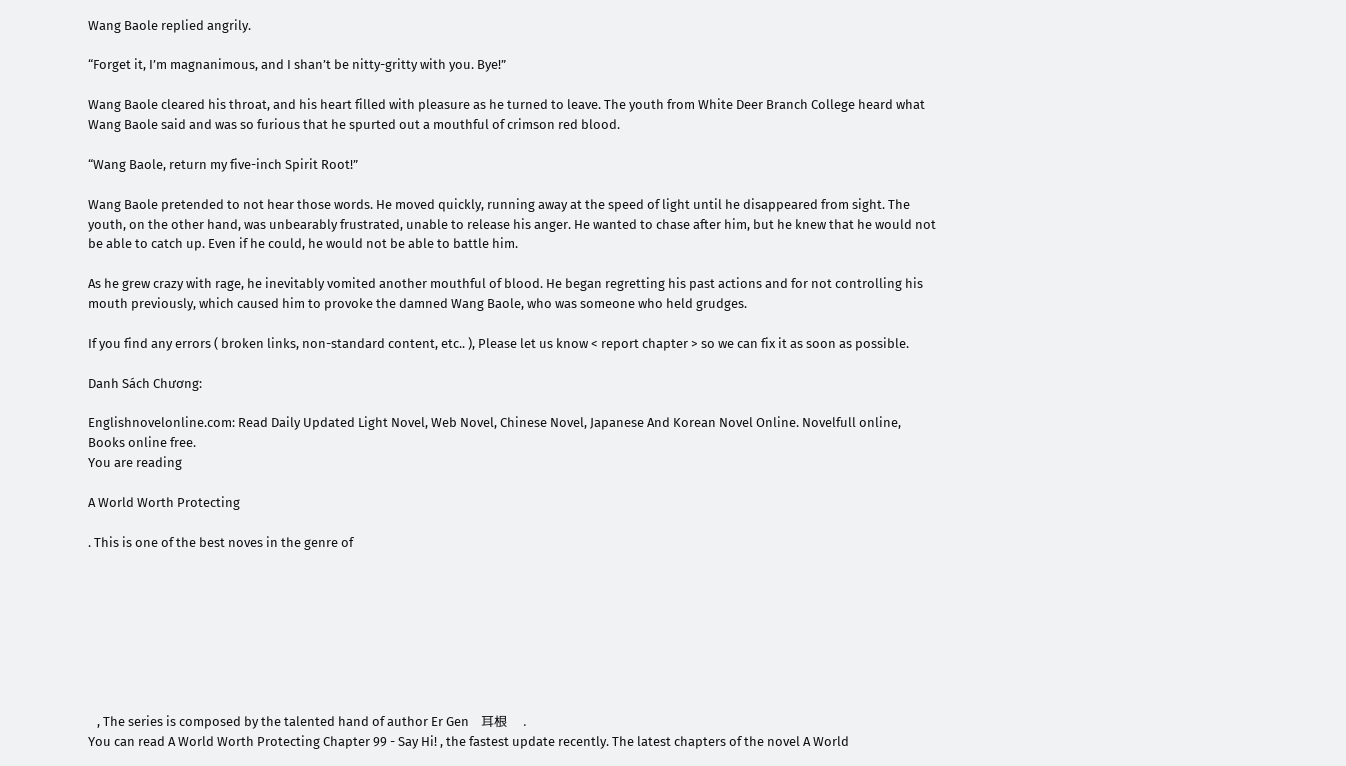Wang Baole replied angrily.

“Forget it, I’m magnanimous, and I shan’t be nitty-gritty with you. Bye!”

Wang Baole cleared his throat, and his heart filled with pleasure as he turned to leave. The youth from White Deer Branch College heard what Wang Baole said and was so furious that he spurted out a mouthful of crimson red blood.

“Wang Baole, return my five-inch Spirit Root!”

Wang Baole pretended to not hear those words. He moved quickly, running away at the speed of light until he disappeared from sight. The youth, on the other hand, was unbearably frustrated, unable to release his anger. He wanted to chase after him, but he knew that he would not be able to catch up. Even if he could, he would not be able to battle him.

As he grew crazy with rage, he inevitably vomited another mouthful of blood. He began regretting his past actions and for not controlling his mouth previously, which caused him to provoke the damned Wang Baole, who was someone who held grudges.

If you find any errors ( broken links, non-standard content, etc.. ), Please let us know < report chapter > so we can fix it as soon as possible.

Danh Sách Chương:

Englishnovelonline.com: Read Daily Updated Light Novel, Web Novel, Chinese Novel, Japanese And Korean Novel Online. Novelfull online, Books online free.
You are reading

A World Worth Protecting

. This is one of the best noves in the genre of








   , The series is composed by the talented hand of author Er Gen    耳根    .
You can read A World Worth Protecting Chapter 99 - Say Hi! , the fastest update recently. The latest chapters of the novel A World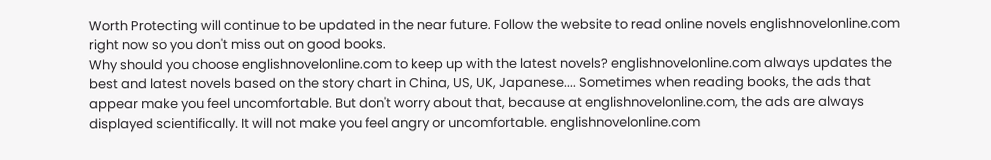Worth Protecting will continue to be updated in the near future. Follow the website to read online novels englishnovelonline.com right now so you don't miss out on good books.
Why should you choose englishnovelonline.com to keep up with the latest novels? englishnovelonline.com always updates the best and latest novels based on the story chart in China, US, UK, Japanese.... Sometimes when reading books, the ads that appear make you feel uncomfortable. But don't worry about that, because at englishnovelonline.com, the ads are always displayed scientifically. It will not make you feel angry or uncomfortable. englishnovelonline.com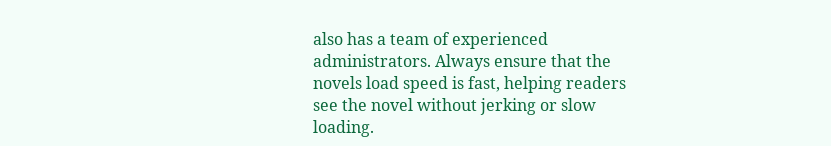also has a team of experienced administrators. Always ensure that the novels load speed is fast, helping readers see the novel without jerking or slow loading.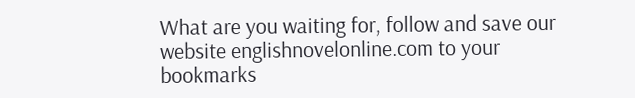What are you waiting for, follow and save our website englishnovelonline.com to your bookmarks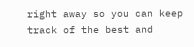right away so you can keep track of the best and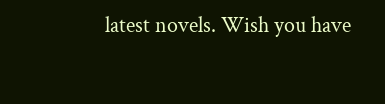latest novels. Wish you have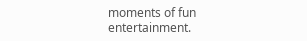moments of fun entertainment.